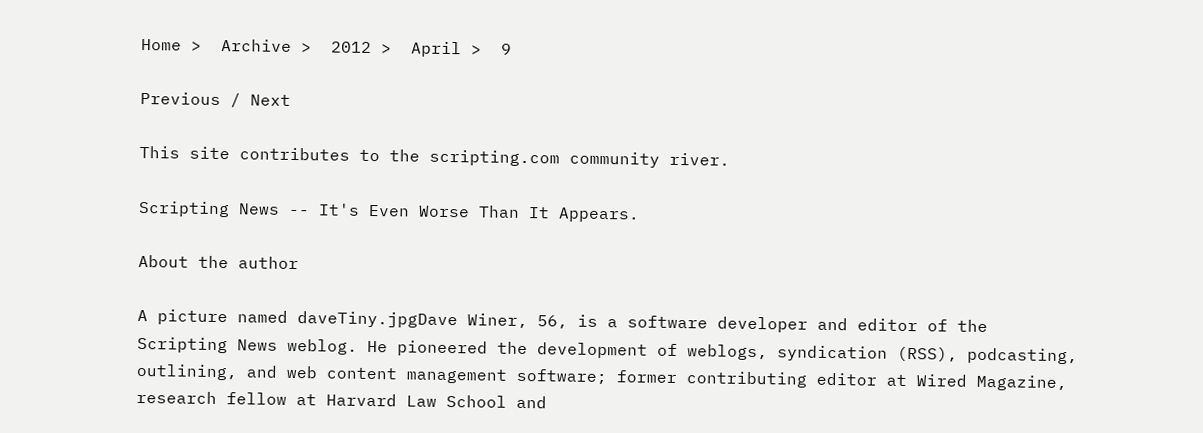Home >  Archive >  2012 >  April >  9

Previous / Next

This site contributes to the scripting.com community river.

Scripting News -- It's Even Worse Than It Appears.

About the author

A picture named daveTiny.jpgDave Winer, 56, is a software developer and editor of the Scripting News weblog. He pioneered the development of weblogs, syndication (RSS), podcasting, outlining, and web content management software; former contributing editor at Wired Magazine, research fellow at Harvard Law School and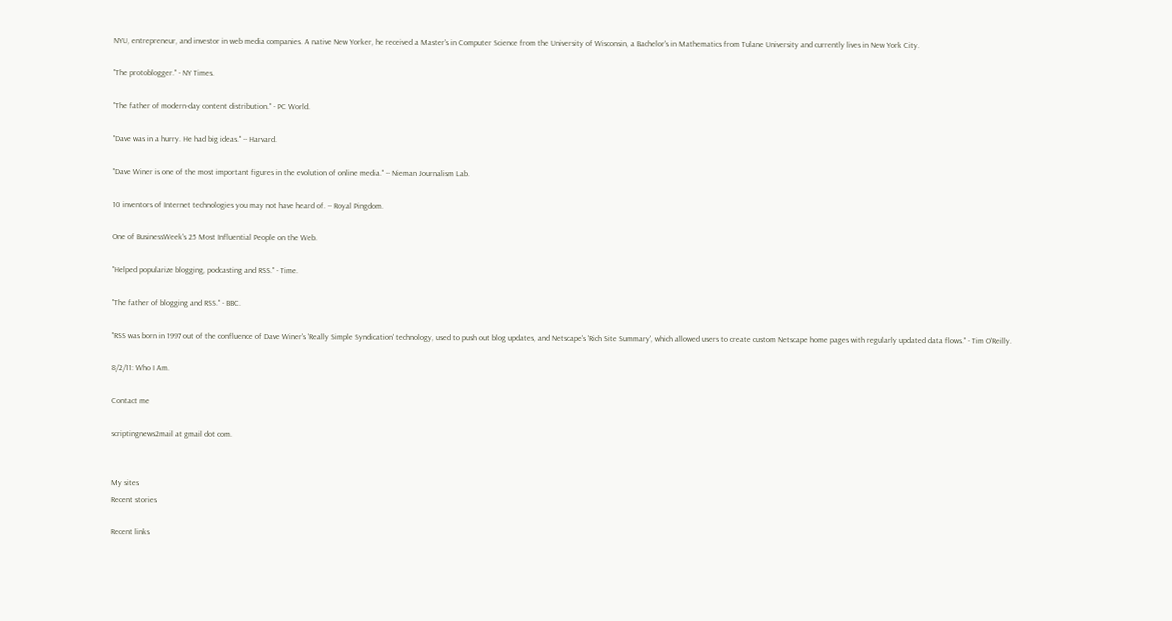NYU, entrepreneur, and investor in web media companies. A native New Yorker, he received a Master's in Computer Science from the University of Wisconsin, a Bachelor's in Mathematics from Tulane University and currently lives in New York City.

"The protoblogger." - NY Times.

"The father of modern-day content distribution." - PC World.

"Dave was in a hurry. He had big ideas." -- Harvard.

"Dave Winer is one of the most important figures in the evolution of online media." -- Nieman Journalism Lab.

10 inventors of Internet technologies you may not have heard of. -- Royal Pingdom.

One of BusinessWeek's 25 Most Influential People on the Web.

"Helped popularize blogging, podcasting and RSS." - Time.

"The father of blogging and RSS." - BBC.

"RSS was born in 1997 out of the confluence of Dave Winer's 'Really Simple Syndication' technology, used to push out blog updates, and Netscape's 'Rich Site Summary', which allowed users to create custom Netscape home pages with regularly updated data flows." - Tim O'Reilly.

8/2/11: Who I Am.

Contact me

scriptingnews2mail at gmail dot com.


My sites
Recent stories

Recent links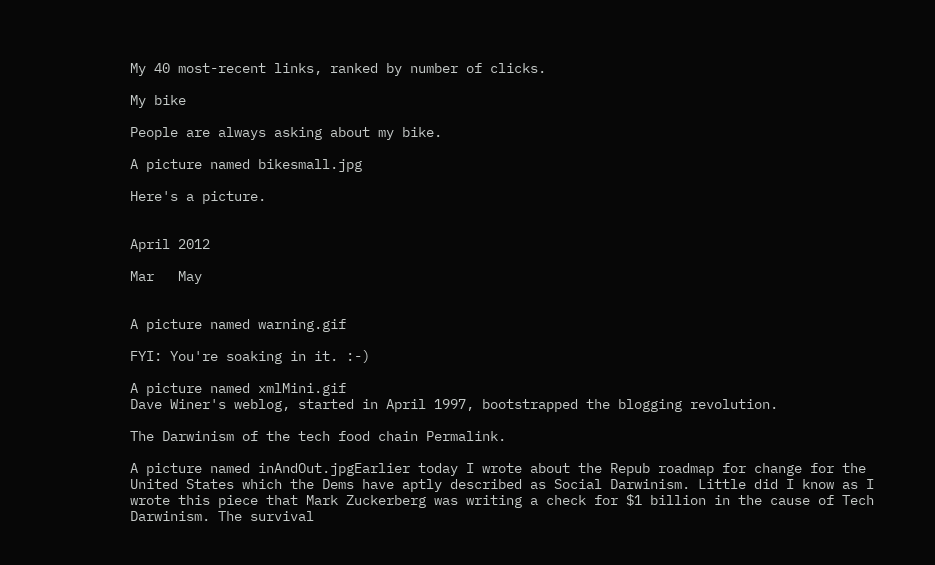My 40 most-recent links, ranked by number of clicks.

My bike

People are always asking about my bike.

A picture named bikesmall.jpg

Here's a picture.


April 2012

Mar   May


A picture named warning.gif

FYI: You're soaking in it. :-)

A picture named xmlMini.gif
Dave Winer's weblog, started in April 1997, bootstrapped the blogging revolution.

The Darwinism of the tech food chain Permalink.

A picture named inAndOut.jpgEarlier today I wrote about the Repub roadmap for change for the United States which the Dems have aptly described as Social Darwinism. Little did I know as I wrote this piece that Mark Zuckerberg was writing a check for $1 billion in the cause of Tech Darwinism. The survival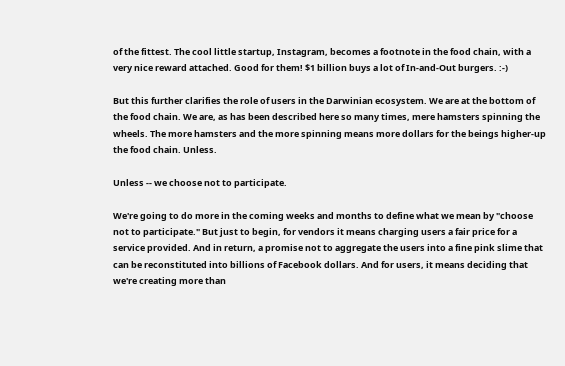of the fittest. The cool little startup, Instagram, becomes a footnote in the food chain, with a very nice reward attached. Good for them! $1 billion buys a lot of In-and-Out burgers. :-)

But this further clarifies the role of users in the Darwinian ecosystem. We are at the bottom of the food chain. We are, as has been described here so many times, mere hamsters spinning the wheels. The more hamsters and the more spinning means more dollars for the beings higher-up the food chain. Unless.

Unless -- we choose not to participate.

We're going to do more in the coming weeks and months to define what we mean by "choose not to participate." But just to begin, for vendors it means charging users a fair price for a service provided. And in return, a promise not to aggregate the users into a fine pink slime that can be reconstituted into billions of Facebook dollars. And for users, it means deciding that we're creating more than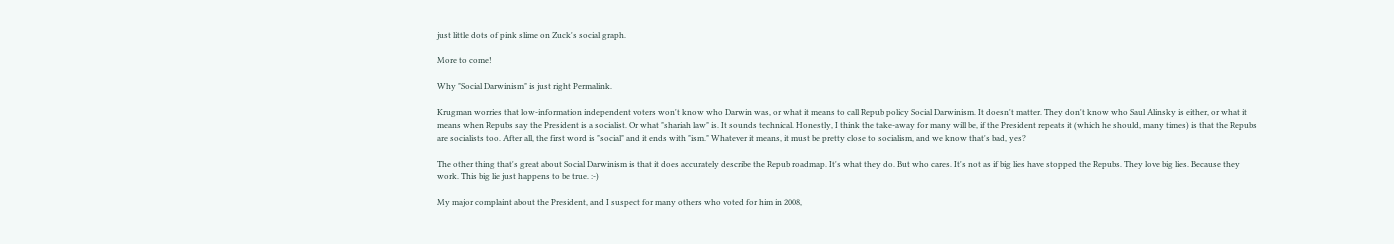just little dots of pink slime on Zuck's social graph.

More to come!

Why "Social Darwinism" is just right Permalink.

Krugman worries that low-information independent voters won't know who Darwin was, or what it means to call Repub policy Social Darwinism. It doesn't matter. They don't know who Saul Alinsky is either, or what it means when Repubs say the President is a socialist. Or what "shariah law" is. It sounds technical. Honestly, I think the take-away for many will be, if the President repeats it (which he should, many times) is that the Repubs are socialists too. After all, the first word is "social" and it ends with "ism." Whatever it means, it must be pretty close to socialism, and we know that's bad, yes?

The other thing that's great about Social Darwinism is that it does accurately describe the Repub roadmap. It's what they do. But who cares. It's not as if big lies have stopped the Repubs. They love big lies. Because they work. This big lie just happens to be true. :-)

My major complaint about the President, and I suspect for many others who voted for him in 2008,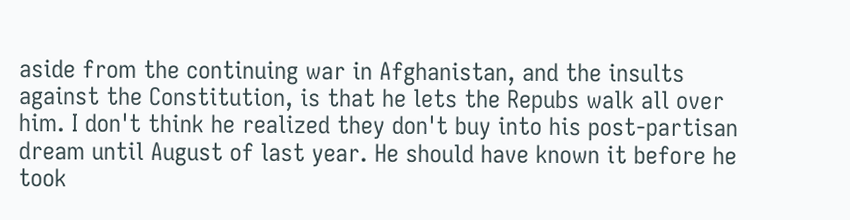aside from the continuing war in Afghanistan, and the insults against the Constitution, is that he lets the Repubs walk all over him. I don't think he realized they don't buy into his post-partisan dream until August of last year. He should have known it before he took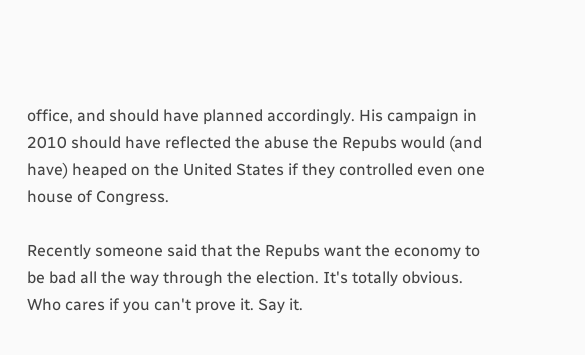office, and should have planned accordingly. His campaign in 2010 should have reflected the abuse the Repubs would (and have) heaped on the United States if they controlled even one house of Congress.

Recently someone said that the Repubs want the economy to be bad all the way through the election. It's totally obvious. Who cares if you can't prove it. Say it.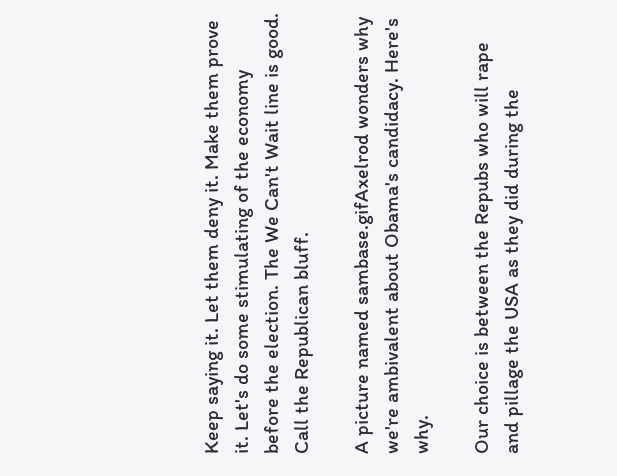Keep saying it. Let them deny it. Make them prove it. Let's do some stimulating of the economy before the election. The We Can't Wait line is good. Call the Republican bluff.

A picture named sambase.gifAxelrod wonders why we're ambivalent about Obama's candidacy. Here's why.

Our choice is between the Repubs who will rape and pillage the USA as they did during the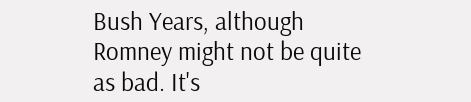Bush Years, although Romney might not be quite as bad. It's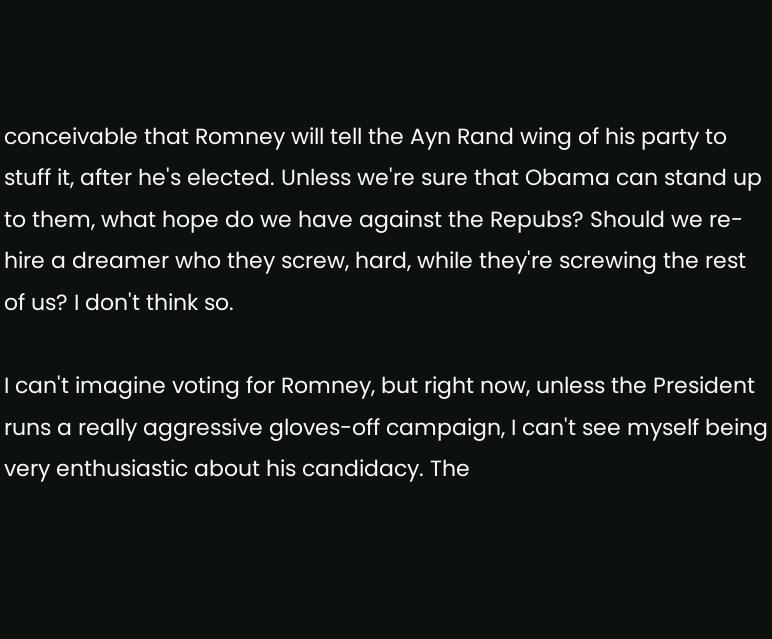conceivable that Romney will tell the Ayn Rand wing of his party to stuff it, after he's elected. Unless we're sure that Obama can stand up to them, what hope do we have against the Repubs? Should we re-hire a dreamer who they screw, hard, while they're screwing the rest of us? I don't think so.

I can't imagine voting for Romney, but right now, unless the President runs a really aggressive gloves-off campaign, I can't see myself being very enthusiastic about his candidacy. The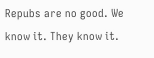Repubs are no good. We know it. They know it.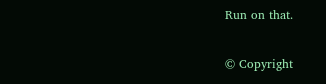Run on that.

© Copyright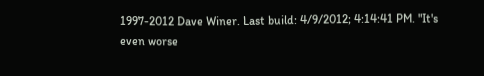1997-2012 Dave Winer. Last build: 4/9/2012; 4:14:41 PM. "It's even worse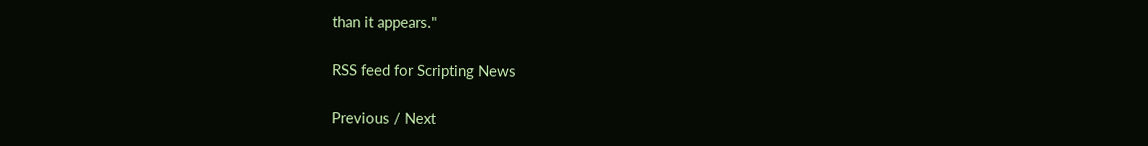than it appears."

RSS feed for Scripting News

Previous / Next